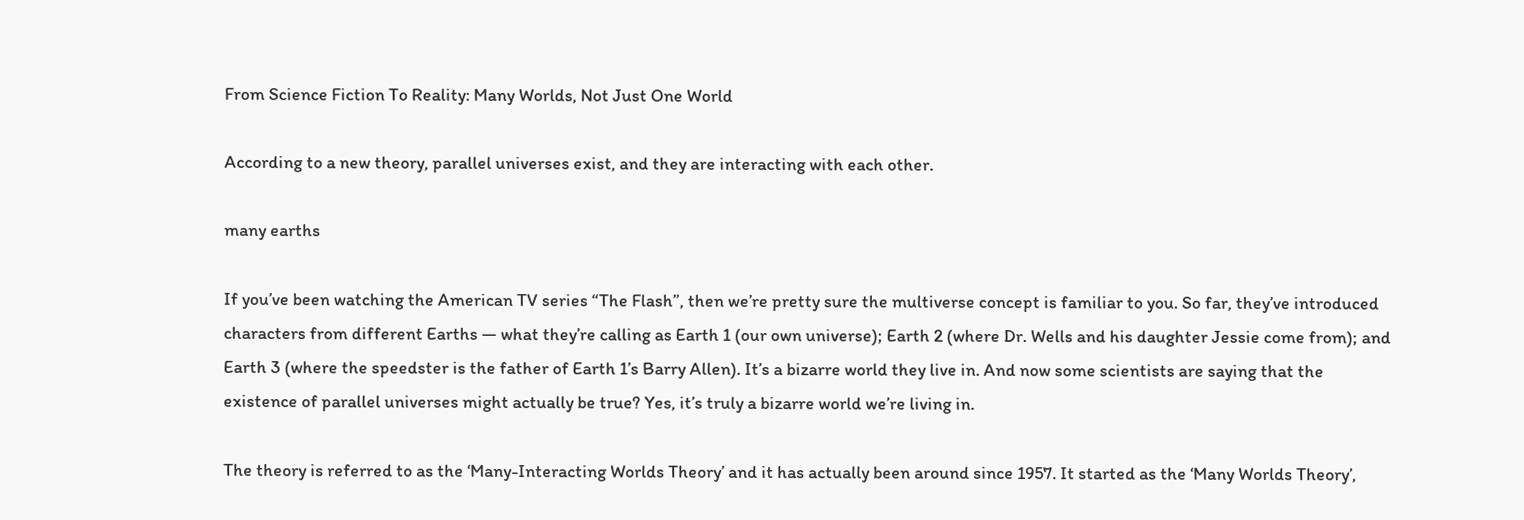From Science Fiction To Reality: Many Worlds, Not Just One World

According to a new theory, parallel universes exist, and they are interacting with each other.

many earths

If you’ve been watching the American TV series “The Flash”, then we’re pretty sure the multiverse concept is familiar to you. So far, they’ve introduced characters from different Earths — what they’re calling as Earth 1 (our own universe); Earth 2 (where Dr. Wells and his daughter Jessie come from); and Earth 3 (where the speedster is the father of Earth 1’s Barry Allen). It’s a bizarre world they live in. And now some scientists are saying that the existence of parallel universes might actually be true? Yes, it’s truly a bizarre world we’re living in.

The theory is referred to as the ‘Many-Interacting Worlds Theory’ and it has actually been around since 1957. It started as the ‘Many Worlds Theory’,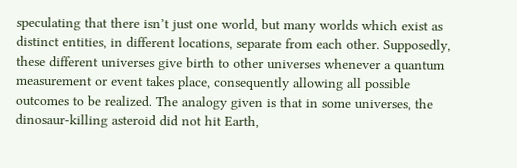speculating that there isn’t just one world, but many worlds which exist as distinct entities, in different locations, separate from each other. Supposedly, these different universes give birth to other universes whenever a quantum measurement or event takes place, consequently allowing all possible outcomes to be realized. The analogy given is that in some universes, the dinosaur-killing asteroid did not hit Earth,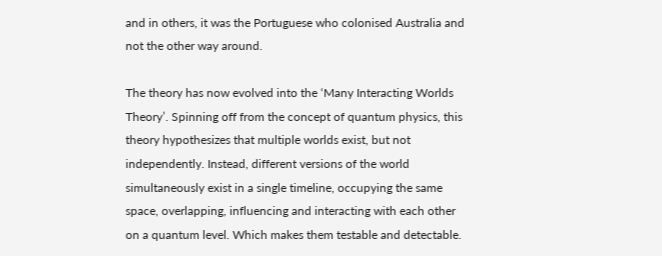and in others, it was the Portuguese who colonised Australia and not the other way around.

The theory has now evolved into the ‘Many Interacting Worlds Theory’. Spinning off from the concept of quantum physics, this theory hypothesizes that multiple worlds exist, but not independently. Instead, different versions of the world simultaneously exist in a single timeline, occupying the same space, overlapping, influencing and interacting with each other on a quantum level. Which makes them testable and detectable.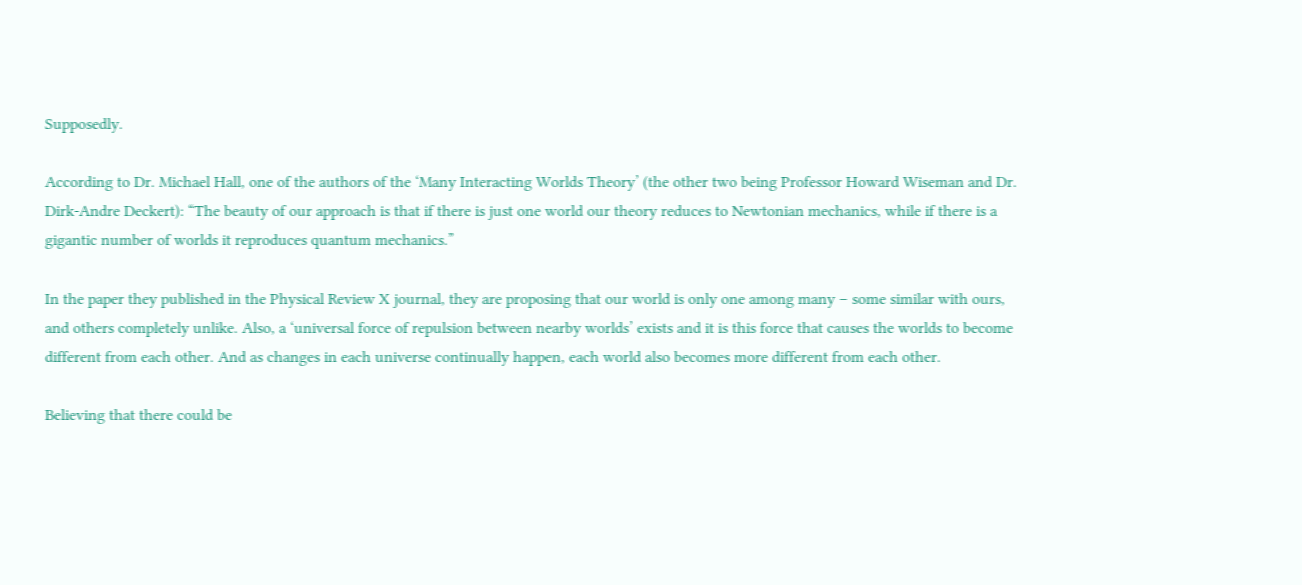Supposedly.

According to Dr. Michael Hall, one of the authors of the ‘Many Interacting Worlds Theory’ (the other two being Professor Howard Wiseman and Dr. Dirk-Andre Deckert): “The beauty of our approach is that if there is just one world our theory reduces to Newtonian mechanics, while if there is a gigantic number of worlds it reproduces quantum mechanics.”

In the paper they published in the Physical Review X journal, they are proposing that our world is only one among many – some similar with ours, and others completely unlike. Also, a ‘universal force of repulsion between nearby worlds’ exists and it is this force that causes the worlds to become different from each other. And as changes in each universe continually happen, each world also becomes more different from each other.

Believing that there could be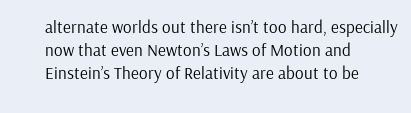alternate worlds out there isn’t too hard, especially now that even Newton’s Laws of Motion and Einstein’s Theory of Relativity are about to be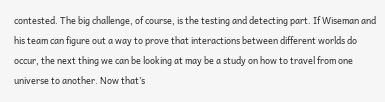contested. The big challenge, of course, is the testing and detecting part. If Wiseman and his team can figure out a way to prove that interactions between different worlds do occur, the next thing we can be looking at may be a study on how to travel from one universe to another. Now that’s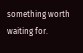something worth waiting for.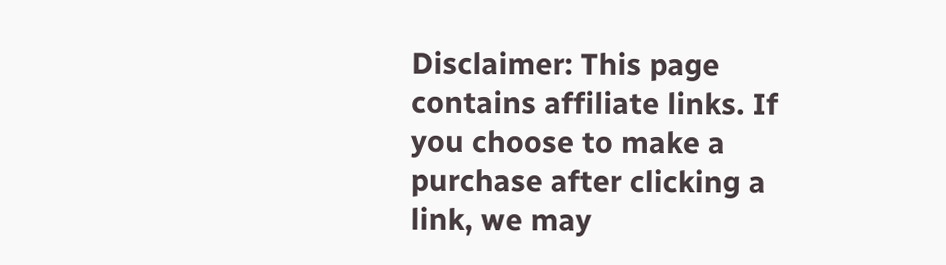Disclaimer: This page contains affiliate links. If you choose to make a purchase after clicking a link, we may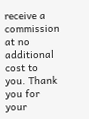receive a commission at no additional cost to you. Thank you for your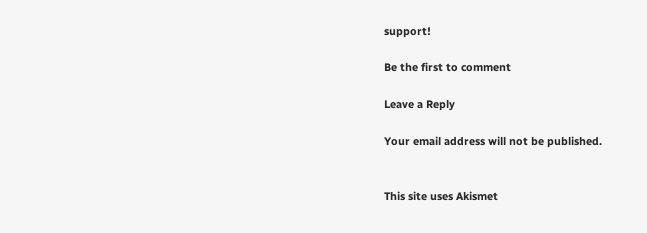support!

Be the first to comment

Leave a Reply

Your email address will not be published.


This site uses Akismet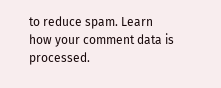to reduce spam. Learn how your comment data is processed.